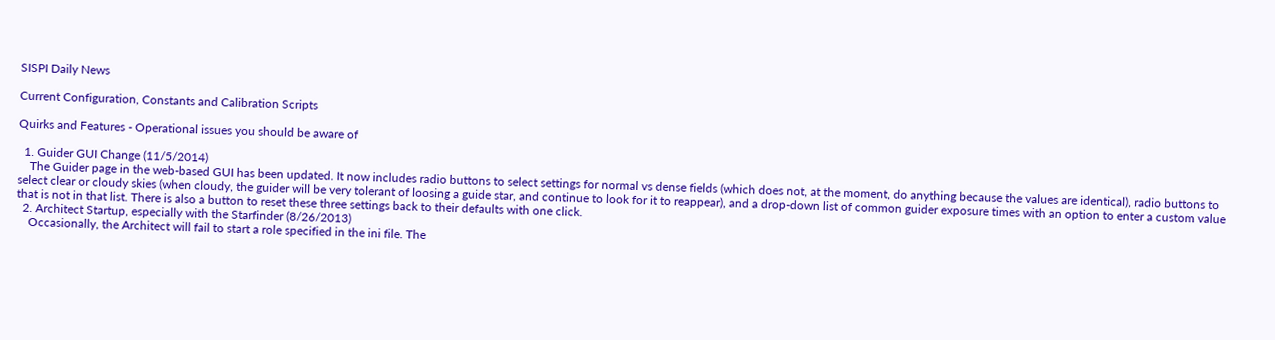SISPI Daily News

Current Configuration, Constants and Calibration Scripts

Quirks and Features - Operational issues you should be aware of

  1. Guider GUI Change (11/5/2014)
    The Guider page in the web-based GUI has been updated. It now includes radio buttons to select settings for normal vs dense fields (which does not, at the moment, do anything because the values are identical), radio buttons to select clear or cloudy skies (when cloudy, the guider will be very tolerant of loosing a guide star, and continue to look for it to reappear), and a drop-down list of common guider exposure times with an option to enter a custom value that is not in that list. There is also a button to reset these three settings back to their defaults with one click.
  2. Architect Startup, especially with the Starfinder (8/26/2013)
    Occasionally, the Architect will fail to start a role specified in the ini file. The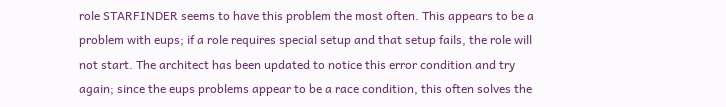role STARFINDER seems to have this problem the most often. This appears to be a problem with eups; if a role requires special setup and that setup fails, the role will not start. The architect has been updated to notice this error condition and try again; since the eups problems appear to be a race condition, this often solves the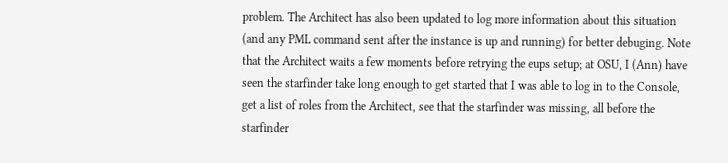problem. The Architect has also been updated to log more information about this situation (and any PML command sent after the instance is up and running) for better debuging. Note that the Architect waits a few moments before retrying the eups setup; at OSU, I (Ann) have seen the starfinder take long enough to get started that I was able to log in to the Console, get a list of roles from the Architect, see that the starfinder was missing, all before the starfinder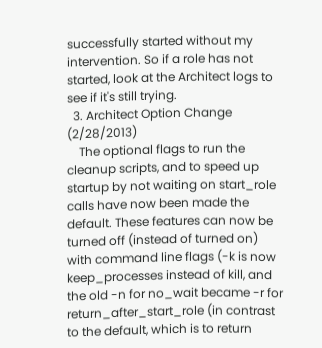successfully started without my intervention. So if a role has not started, look at the Architect logs to see if it's still trying.
  3. Architect Option Change (2/28/2013)
    The optional flags to run the cleanup scripts, and to speed up startup by not waiting on start_role calls have now been made the default. These features can now be turned off (instead of turned on) with command line flags (-k is now keep_processes instead of kill, and the old -n for no_wait became -r for return_after_start_role (in contrast to the default, which is to return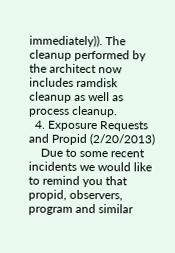immediately)). The cleanup performed by the architect now includes ramdisk cleanup as well as process cleanup.
  4. Exposure Requests and Propid (2/20/2013)
    Due to some recent incidents we would like to remind you that propid, observers, program and similar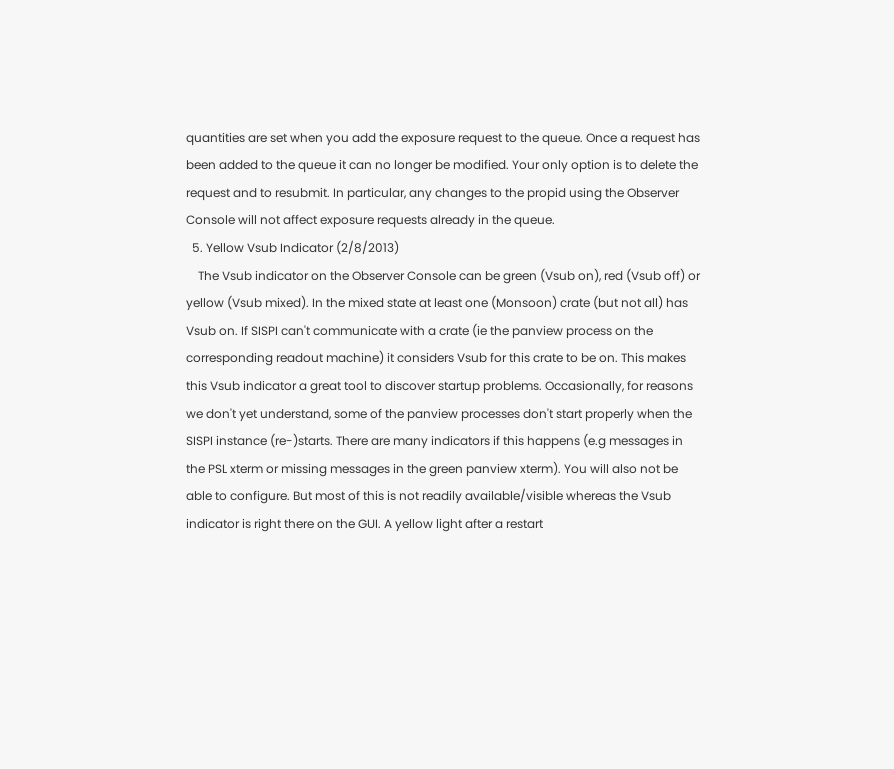quantities are set when you add the exposure request to the queue. Once a request has been added to the queue it can no longer be modified. Your only option is to delete the request and to resubmit. In particular, any changes to the propid using the Observer Console will not affect exposure requests already in the queue.
  5. Yellow Vsub Indicator (2/8/2013)
    The Vsub indicator on the Observer Console can be green (Vsub on), red (Vsub off) or yellow (Vsub mixed). In the mixed state at least one (Monsoon) crate (but not all) has Vsub on. If SISPI can't communicate with a crate (ie the panview process on the corresponding readout machine) it considers Vsub for this crate to be on. This makes this Vsub indicator a great tool to discover startup problems. Occasionally, for reasons we don't yet understand, some of the panview processes don't start properly when the SISPI instance (re-)starts. There are many indicators if this happens (e.g messages in the PSL xterm or missing messages in the green panview xterm). You will also not be able to configure. But most of this is not readily available/visible whereas the Vsub indicator is right there on the GUI. A yellow light after a restart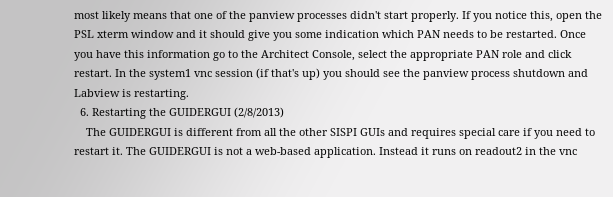most likely means that one of the panview processes didn't start properly. If you notice this, open the PSL xterm window and it should give you some indication which PAN needs to be restarted. Once you have this information go to the Architect Console, select the appropriate PAN role and click restart. In the system1 vnc session (if that's up) you should see the panview process shutdown and Labview is restarting.
  6. Restarting the GUIDERGUI (2/8/2013)
    The GUIDERGUI is different from all the other SISPI GUIs and requires special care if you need to restart it. The GUIDERGUI is not a web-based application. Instead it runs on readout2 in the vnc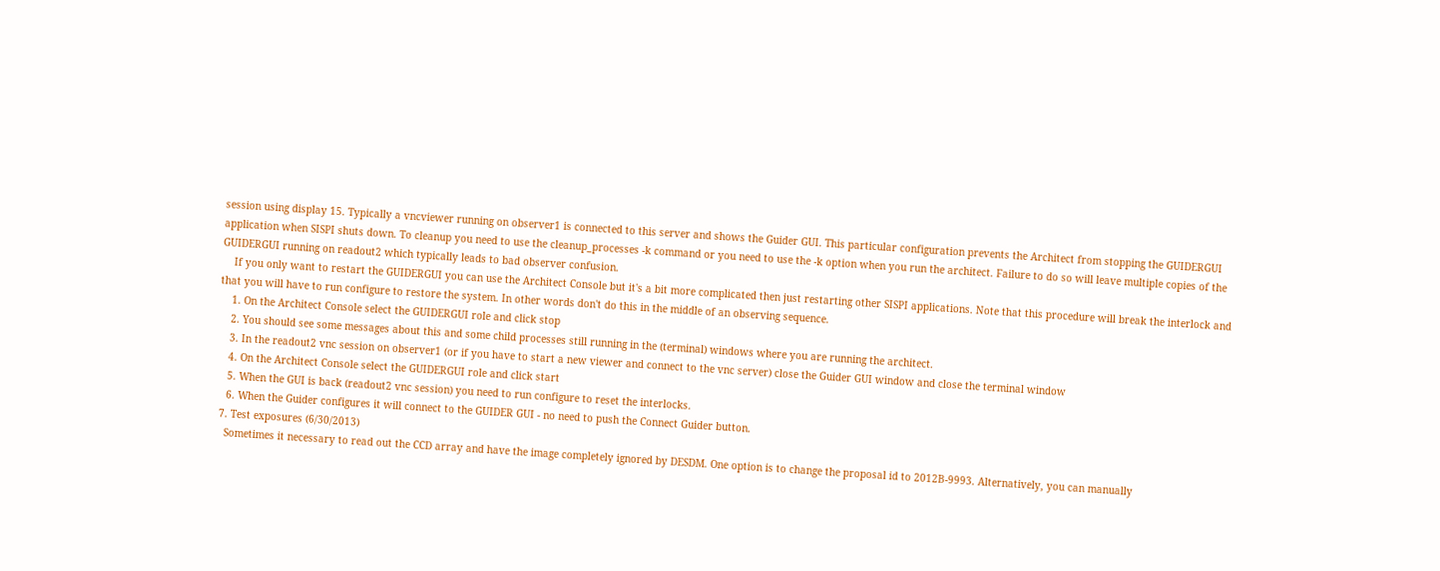session using display 15. Typically a vncviewer running on observer1 is connected to this server and shows the Guider GUI. This particular configuration prevents the Architect from stopping the GUIDERGUI application when SISPI shuts down. To cleanup you need to use the cleanup_processes -k command or you need to use the -k option when you run the architect. Failure to do so will leave multiple copies of the GUIDERGUI running on readout2 which typically leads to bad observer confusion.
    If you only want to restart the GUIDERGUI you can use the Architect Console but it's a bit more complicated then just restarting other SISPI applications. Note that this procedure will break the interlock and that you will have to run configure to restore the system. In other words don't do this in the middle of an observing sequence.
    1. On the Architect Console select the GUIDERGUI role and click stop
    2. You should see some messages about this and some child processes still running in the (terminal) windows where you are running the architect.
    3. In the readout2 vnc session on observer1 (or if you have to start a new viewer and connect to the vnc server) close the Guider GUI window and close the terminal window
    4. On the Architect Console select the GUIDERGUI role and click start
    5. When the GUI is back (readout2 vnc session) you need to run configure to reset the interlocks.
    6. When the Guider configures it will connect to the GUIDER GUI - no need to push the Connect Guider button.
  7. Test exposures (6/30/2013)
    Sometimes it necessary to read out the CCD array and have the image completely ignored by DESDM. One option is to change the proposal id to 2012B-9993. Alternatively, you can manually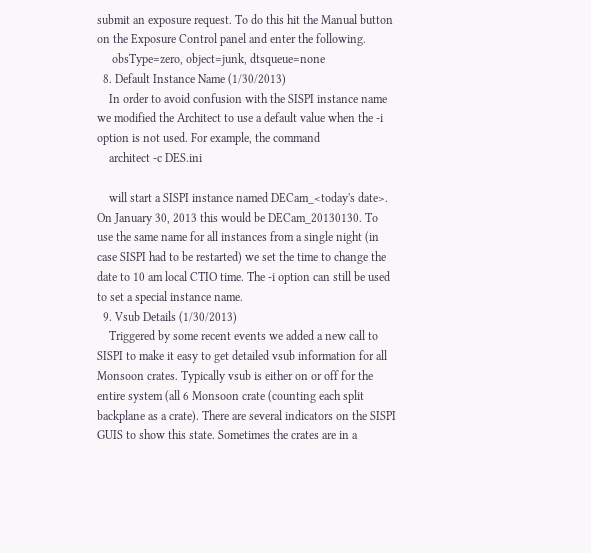submit an exposure request. To do this hit the Manual button on the Exposure Control panel and enter the following.
     obsType=zero, object=junk, dtsqueue=none
  8. Default Instance Name (1/30/2013)
    In order to avoid confusion with the SISPI instance name we modified the Architect to use a default value when the -i option is not used. For example, the command
    architect -c DES.ini

    will start a SISPI instance named DECam_<today's date>. On January 30, 2013 this would be DECam_20130130. To use the same name for all instances from a single night (in case SISPI had to be restarted) we set the time to change the date to 10 am local CTIO time. The -i option can still be used to set a special instance name.
  9. Vsub Details (1/30/2013)
    Triggered by some recent events we added a new call to SISPI to make it easy to get detailed vsub information for all Monsoon crates. Typically vsub is either on or off for the entire system (all 6 Monsoon crate (counting each split backplane as a crate). There are several indicators on the SISPI GUIS to show this state. Sometimes the crates are in a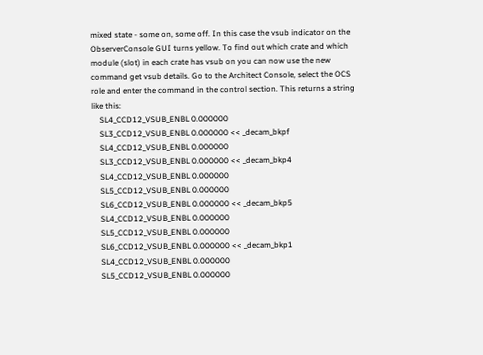mixed state - some on, some off. In this case the vsub indicator on the ObserverConsole GUI turns yellow. To find out which crate and which module (slot) in each crate has vsub on you can now use the new command get vsub details. Go to the Architect Console, select the OCS role and enter the command in the control section. This returns a string like this:
    SL4_CCD12_VSUB_ENBL 0.000000
    SL3_CCD12_VSUB_ENBL 0.000000 << _decam_bkpf
    SL4_CCD12_VSUB_ENBL 0.000000
    SL3_CCD12_VSUB_ENBL 0.000000 << _decam_bkp4
    SL4_CCD12_VSUB_ENBL 0.000000
    SL5_CCD12_VSUB_ENBL 0.000000
    SL6_CCD12_VSUB_ENBL 0.000000 << _decam_bkp5
    SL4_CCD12_VSUB_ENBL 0.000000
    SL5_CCD12_VSUB_ENBL 0.000000
    SL6_CCD12_VSUB_ENBL 0.000000 << _decam_bkp1
    SL4_CCD12_VSUB_ENBL 0.000000
    SL5_CCD12_VSUB_ENBL 0.000000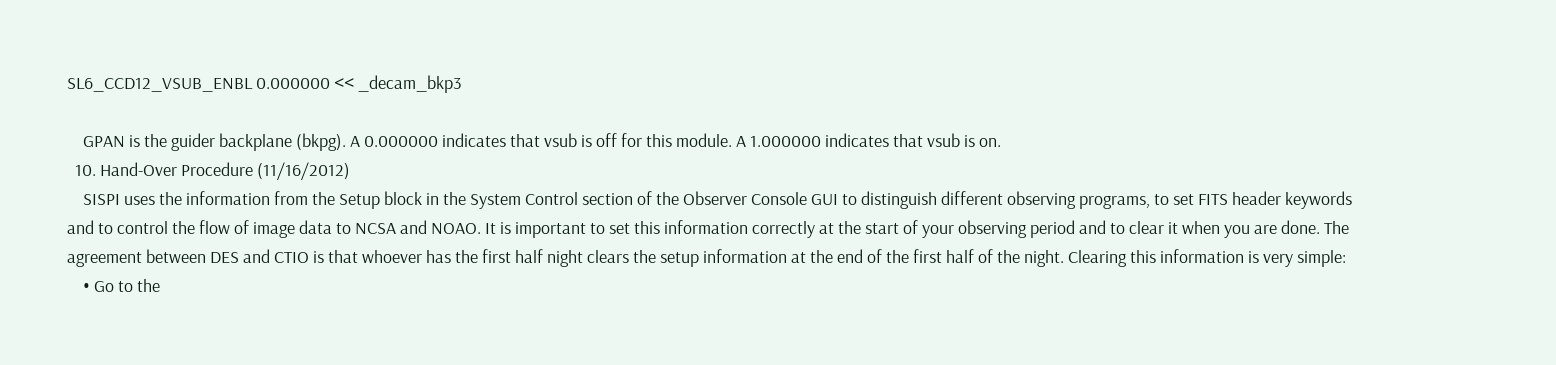SL6_CCD12_VSUB_ENBL 0.000000 << _decam_bkp3

    GPAN is the guider backplane (bkpg). A 0.000000 indicates that vsub is off for this module. A 1.000000 indicates that vsub is on.
  10. Hand-Over Procedure (11/16/2012)
    SISPI uses the information from the Setup block in the System Control section of the Observer Console GUI to distinguish different observing programs, to set FITS header keywords and to control the flow of image data to NCSA and NOAO. It is important to set this information correctly at the start of your observing period and to clear it when you are done. The agreement between DES and CTIO is that whoever has the first half night clears the setup information at the end of the first half of the night. Clearing this information is very simple:
    • Go to the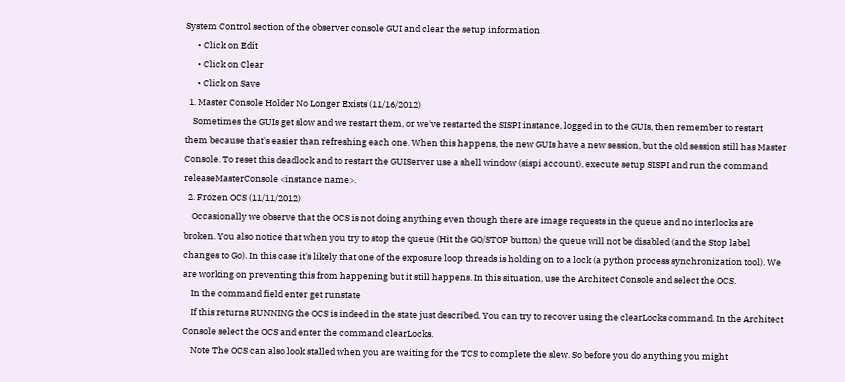System Control section of the observer console GUI and clear the setup information
      • Click on Edit
      • Click on Clear
      • Click on Save
  1. Master Console Holder No Longer Exists (11/16/2012)
    Sometimes the GUIs get slow and we restart them, or we've restarted the SISPI instance, logged in to the GUIs, then remember to restart them because that's easier than refreshing each one. When this happens, the new GUIs have a new session, but the old session still has Master Console. To reset this deadlock and to restart the GUIServer use a shell window (sispi account), execute setup SISPI and run the command releaseMasterConsole <instance name>.
  2. Frozen OCS (11/11/2012)
    Occasionally we observe that the OCS is not doing anything even though there are image requests in the queue and no interlocks are broken. You also notice that when you try to stop the queue (Hit the GO/STOP button) the queue will not be disabled (and the Stop label changes to Go). In this case it's likely that one of the exposure loop threads is holding on to a lock (a python process synchronization tool). We are working on preventing this from happening but it still happens. In this situation, use the Architect Console and select the OCS.
    In the command field enter get runstate
    If this returns RUNNING the OCS is indeed in the state just described. You can try to recover using the clearLocks command. In the Architect Console select the OCS and enter the command clearLocks.
    Note The OCS can also look stalled when you are waiting for the TCS to complete the slew. So before you do anything you might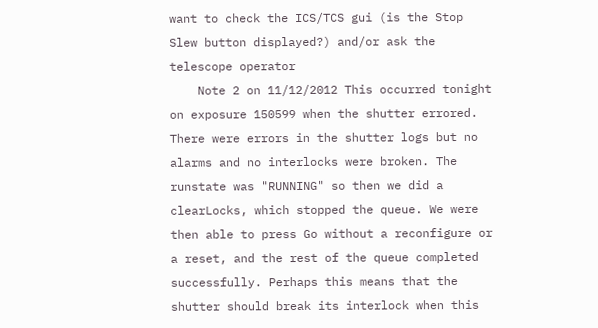want to check the ICS/TCS gui (is the Stop Slew button displayed?) and/or ask the telescope operator
    Note 2 on 11/12/2012 This occurred tonight on exposure 150599 when the shutter errored. There were errors in the shutter logs but no alarms and no interlocks were broken. The runstate was "RUNNING" so then we did a clearLocks, which stopped the queue. We were then able to press Go without a reconfigure or a reset, and the rest of the queue completed successfully. Perhaps this means that the shutter should break its interlock when this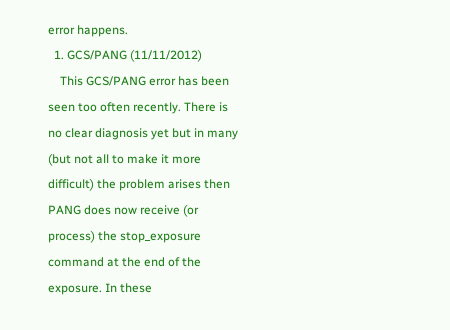error happens.
  1. GCS/PANG (11/11/2012)
    This GCS/PANG error has been seen too often recently. There is no clear diagnosis yet but in many (but not all to make it more difficult) the problem arises then PANG does now receive (or process) the stop_exposure command at the end of the exposure. In these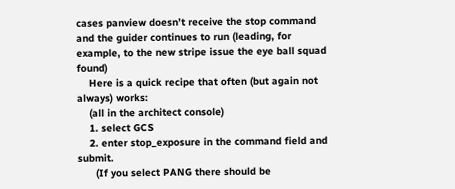cases panview doesn’t receive the stop command and the guider continues to run (leading, for example, to the new stripe issue the eye ball squad found)
    Here is a quick recipe that often (but again not always) works:
    (all in the architect console)
    1. select GCS
    2. enter stop_exposure in the command field and submit.
      (If you select PANG there should be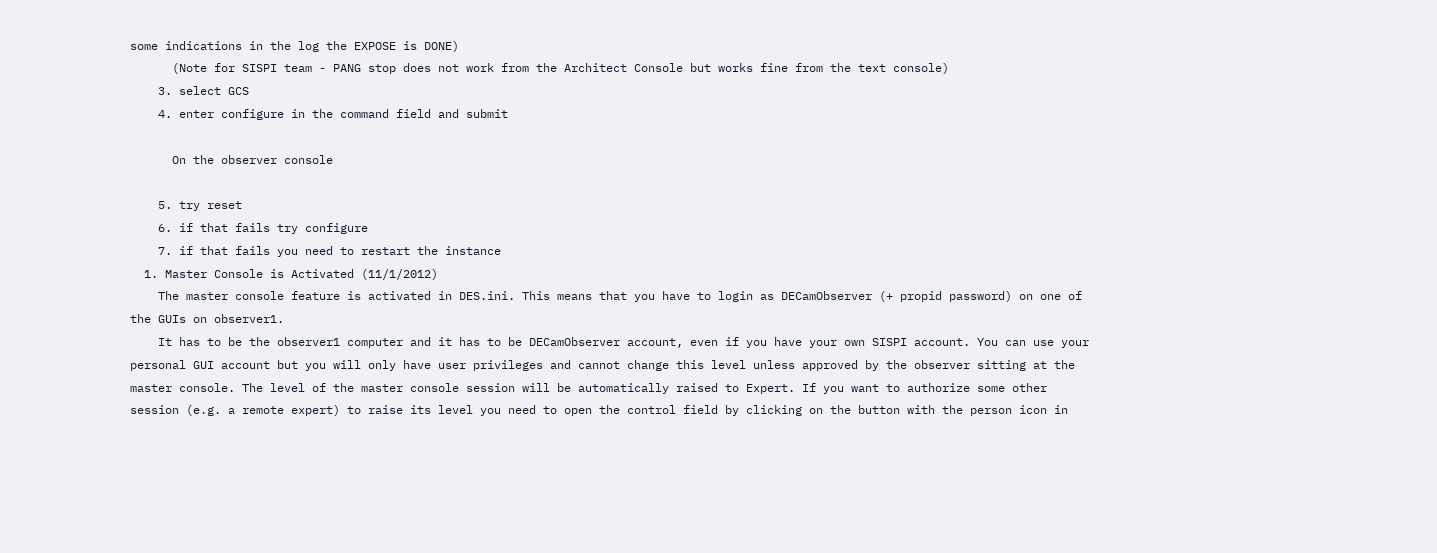some indications in the log the EXPOSE is DONE)
      (Note for SISPI team - PANG stop does not work from the Architect Console but works fine from the text console)
    3. select GCS
    4. enter configure in the command field and submit

      On the observer console

    5. try reset
    6. if that fails try configure
    7. if that fails you need to restart the instance
  1. Master Console is Activated (11/1/2012)
    The master console feature is activated in DES.ini. This means that you have to login as DECamObserver (+ propid password) on one of the GUIs on observer1.
    It has to be the observer1 computer and it has to be DECamObserver account, even if you have your own SISPI account. You can use your personal GUI account but you will only have user privileges and cannot change this level unless approved by the observer sitting at the master console. The level of the master console session will be automatically raised to Expert. If you want to authorize some other session (e.g. a remote expert) to raise its level you need to open the control field by clicking on the button with the person icon in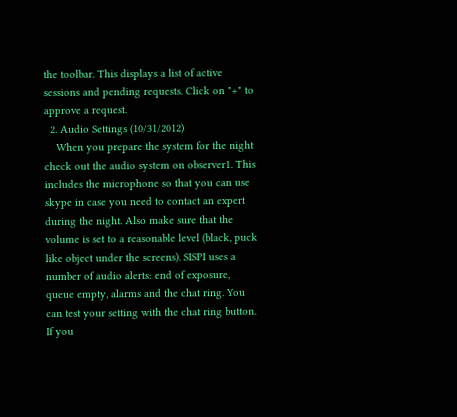the toolbar. This displays a list of active sessions and pending requests. Click on "+" to approve a request.
  2. Audio Settings (10/31/2012)
    When you prepare the system for the night check out the audio system on observer1. This includes the microphone so that you can use skype in case you need to contact an expert during the night. Also make sure that the volume is set to a reasonable level (black, puck like object under the screens). SISPI uses a number of audio alerts: end of exposure, queue empty, alarms and the chat ring. You can test your setting with the chat ring button. If you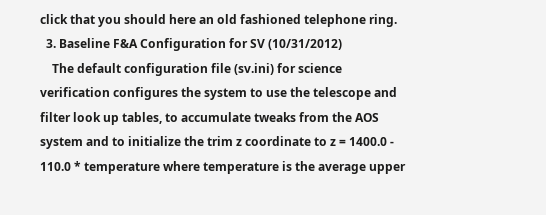click that you should here an old fashioned telephone ring.
  3. Baseline F&A Configuration for SV (10/31/2012)
    The default configuration file (sv.ini) for science verification configures the system to use the telescope and filter look up tables, to accumulate tweaks from the AOS system and to initialize the trim z coordinate to z = 1400.0 - 110.0 * temperature where temperature is the average upper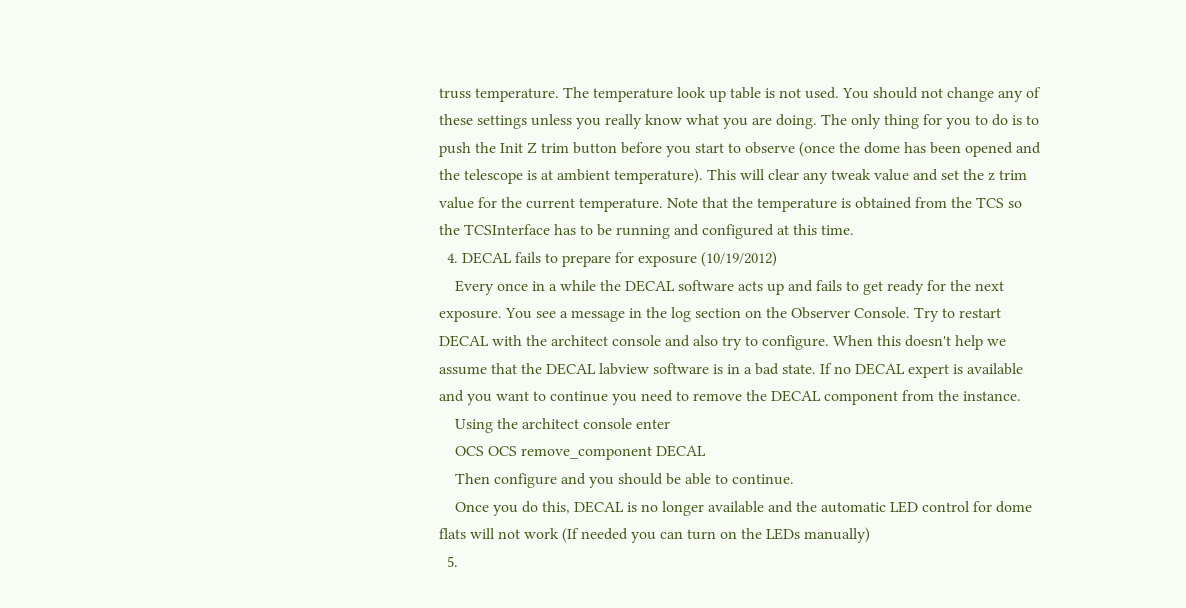truss temperature. The temperature look up table is not used. You should not change any of these settings unless you really know what you are doing. The only thing for you to do is to push the Init Z trim button before you start to observe (once the dome has been opened and the telescope is at ambient temperature). This will clear any tweak value and set the z trim value for the current temperature. Note that the temperature is obtained from the TCS so the TCSInterface has to be running and configured at this time.
  4. DECAL fails to prepare for exposure (10/19/2012)
    Every once in a while the DECAL software acts up and fails to get ready for the next exposure. You see a message in the log section on the Observer Console. Try to restart DECAL with the architect console and also try to configure. When this doesn't help we assume that the DECAL labview software is in a bad state. If no DECAL expert is available and you want to continue you need to remove the DECAL component from the instance.
    Using the architect console enter
    OCS OCS remove_component DECAL
    Then configure and you should be able to continue.
    Once you do this, DECAL is no longer available and the automatic LED control for dome flats will not work (If needed you can turn on the LEDs manually)
  5.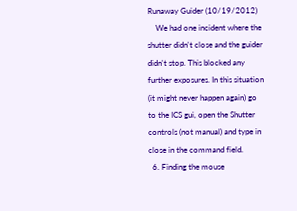Runaway Guider (10/19/2012)
    We had one incident where the shutter didn't close and the guider didn't stop. This blocked any further exposures. In this situation (it might never happen again) go to the ICS gui, open the Shutter controls (not manual) and type in close in the command field.
  6. Finding the mouse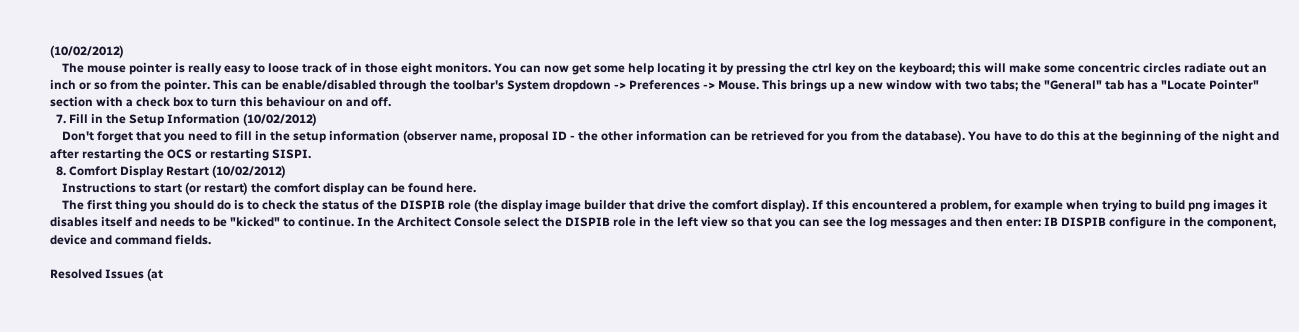(10/02/2012)
    The mouse pointer is really easy to loose track of in those eight monitors. You can now get some help locating it by pressing the ctrl key on the keyboard; this will make some concentric circles radiate out an inch or so from the pointer. This can be enable/disabled through the toolbar's System dropdown -> Preferences -> Mouse. This brings up a new window with two tabs; the "General" tab has a "Locate Pointer" section with a check box to turn this behaviour on and off.
  7. Fill in the Setup Information (10/02/2012)
    Don't forget that you need to fill in the setup information (observer name, proposal ID - the other information can be retrieved for you from the database). You have to do this at the beginning of the night and after restarting the OCS or restarting SISPI.
  8. Comfort Display Restart (10/02/2012)
    Instructions to start (or restart) the comfort display can be found here.
    The first thing you should do is to check the status of the DISPIB role (the display image builder that drive the comfort display). If this encountered a problem, for example when trying to build png images it disables itself and needs to be "kicked" to continue. In the Architect Console select the DISPIB role in the left view so that you can see the log messages and then enter: IB DISPIB configure in the component, device and command fields.

Resolved Issues (at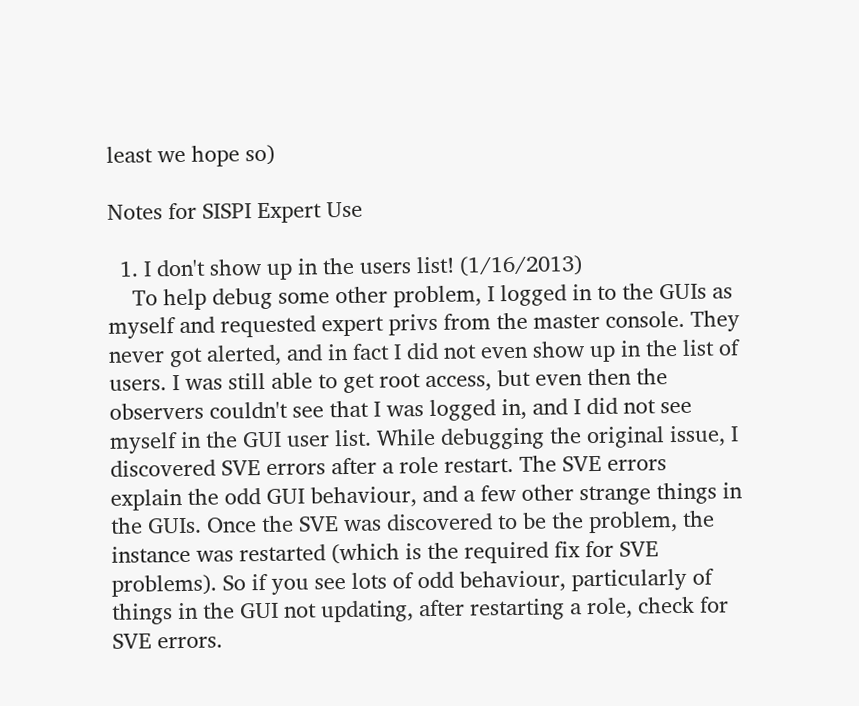least we hope so)

Notes for SISPI Expert Use

  1. I don't show up in the users list! (1/16/2013)
    To help debug some other problem, I logged in to the GUIs as myself and requested expert privs from the master console. They never got alerted, and in fact I did not even show up in the list of users. I was still able to get root access, but even then the observers couldn't see that I was logged in, and I did not see myself in the GUI user list. While debugging the original issue, I discovered SVE errors after a role restart. The SVE errors explain the odd GUI behaviour, and a few other strange things in the GUIs. Once the SVE was discovered to be the problem, the instance was restarted (which is the required fix for SVE problems). So if you see lots of odd behaviour, particularly of things in the GUI not updating, after restarting a role, check for SVE errors.